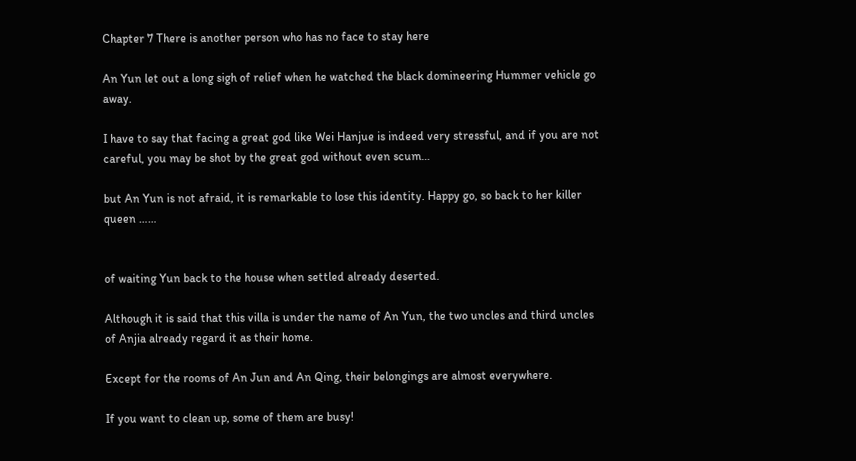Chapter 7 There is another person who has no face to stay here

An Yun let out a long sigh of relief when he watched the black domineering Hummer vehicle go away.

I have to say that facing a great god like Wei Hanjue is indeed very stressful, and if you are not careful, you may be shot by the great god without even scum…

but An Yun is not afraid, it is remarkable to lose this identity. Happy go, so back to her killer queen ……


of waiting Yun back to the house when settled already deserted.

Although it is said that this villa is under the name of An Yun, the two uncles and third uncles of Anjia already regard it as their home.

Except for the rooms of An Jun and An Qing, their belongings are almost everywhere.

If you want to clean up, some of them are busy!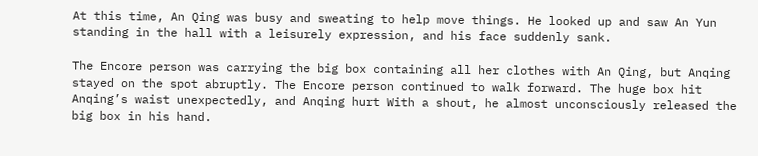At this time, An Qing was busy and sweating to help move things. He looked up and saw An Yun standing in the hall with a leisurely expression, and his face suddenly sank.

The Encore person was carrying the big box containing all her clothes with An Qing, but Anqing stayed on the spot abruptly. The Encore person continued to walk forward. The huge box hit Anqing’s waist unexpectedly, and Anqing hurt With a shout, he almost unconsciously released the big box in his hand.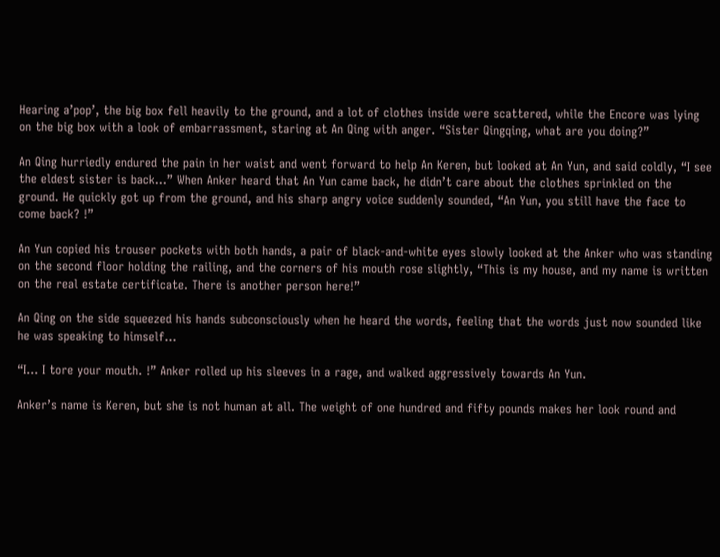Hearing a’pop’, the big box fell heavily to the ground, and a lot of clothes inside were scattered, while the Encore was lying on the big box with a look of embarrassment, staring at An Qing with anger. “Sister Qingqing, what are you doing?”

An Qing hurriedly endured the pain in her waist and went forward to help An Keren, but looked at An Yun, and said coldly, “I see the eldest sister is back…” When Anker heard that An Yun came back, he didn’t care about the clothes sprinkled on the ground. He quickly got up from the ground, and his sharp angry voice suddenly sounded, “An Yun, you still have the face to come back? !”

An Yun copied his trouser pockets with both hands, a pair of black-and-white eyes slowly looked at the Anker who was standing on the second floor holding the railing, and the corners of his mouth rose slightly, “This is my house, and my name is written on the real estate certificate. There is another person here!”

An Qing on the side squeezed his hands subconsciously when he heard the words, feeling that the words just now sounded like he was speaking to himself…

“I… I tore your mouth. !” Anker rolled up his sleeves in a rage, and walked aggressively towards An Yun.

Anker’s name is Keren, but she is not human at all. The weight of one hundred and fifty pounds makes her look round and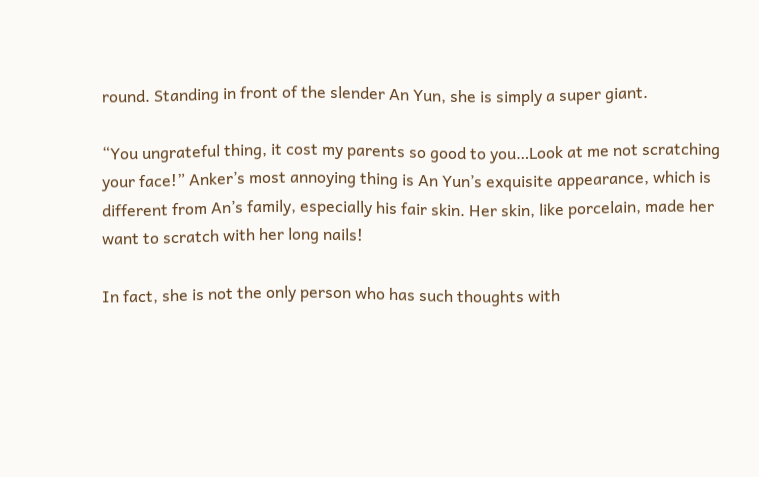round. Standing in front of the slender An Yun, she is simply a super giant.

“You ungrateful thing, it cost my parents so good to you…Look at me not scratching your face!” Anker’s most annoying thing is An Yun’s exquisite appearance, which is different from An’s family, especially his fair skin. Her skin, like porcelain, made her want to scratch with her long nails!

In fact, she is not the only person who has such thoughts with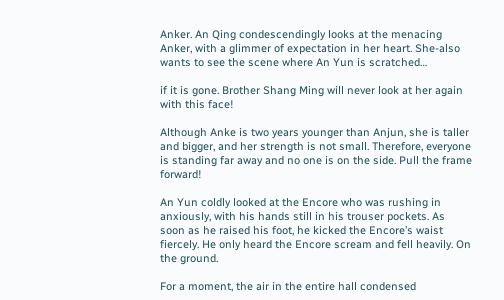Anker. An Qing condescendingly looks at the menacing Anker, with a glimmer of expectation in her heart. She-also wants to see the scene where An Yun is scratched…

if it is gone. Brother Shang Ming will never look at her again with this face!

Although Anke is two years younger than Anjun, she is taller and bigger, and her strength is not small. Therefore, everyone is standing far away and no one is on the side. Pull the frame forward!

An Yun coldly looked at the Encore who was rushing in anxiously, with his hands still in his trouser pockets. As soon as he raised his foot, he kicked the Encore’s waist fiercely. He only heard the Encore scream and fell heavily. On the ground.

For a moment, the air in the entire hall condensed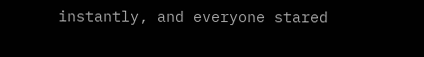instantly, and everyone stared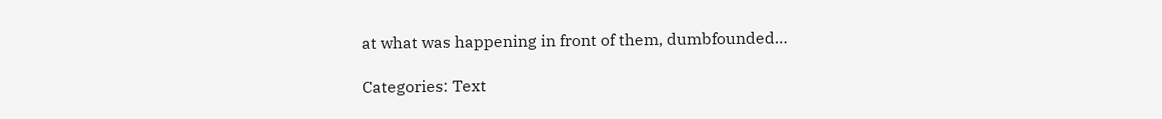at what was happening in front of them, dumbfounded…

Categories: Text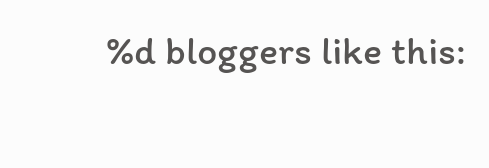%d bloggers like this: